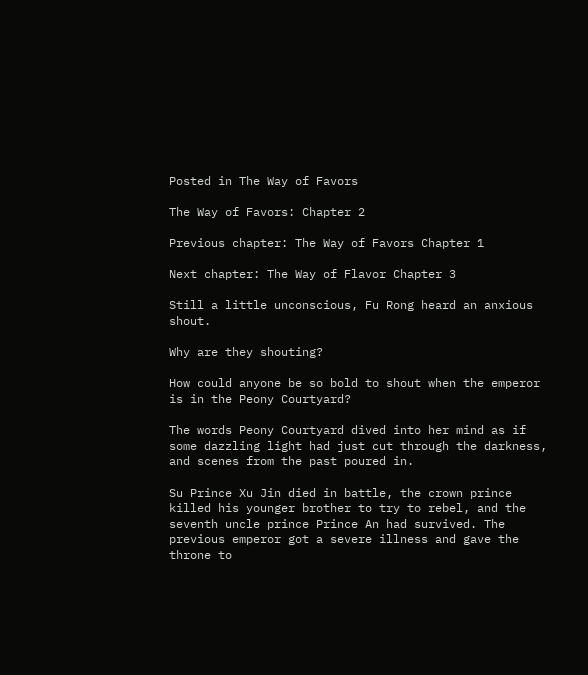Posted in The Way of Favors

The Way of Favors: Chapter 2

Previous chapter: The Way of Favors Chapter 1

Next chapter: The Way of Flavor Chapter 3

Still a little unconscious, Fu Rong heard an anxious shout.

Why are they shouting?

How could anyone be so bold to shout when the emperor is in the Peony Courtyard?

The words Peony Courtyard dived into her mind as if some dazzling light had just cut through the darkness, and scenes from the past poured in.

Su Prince Xu Jin died in battle, the crown prince killed his younger brother to try to rebel, and the seventh uncle prince Prince An had survived. The previous emperor got a severe illness and gave the throne to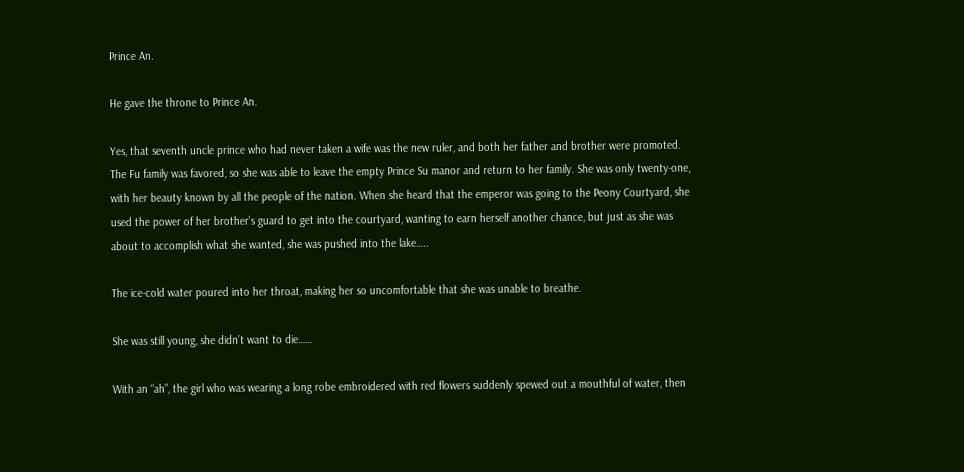Prince An.

He gave the throne to Prince An.

Yes, that seventh uncle prince who had never taken a wife was the new ruler, and both her father and brother were promoted. The Fu family was favored, so she was able to leave the empty Prince Su manor and return to her family. She was only twenty-one, with her beauty known by all the people of the nation. When she heard that the emperor was going to the Peony Courtyard, she used the power of her brother’s guard to get into the courtyard, wanting to earn herself another chance, but just as she was about to accomplish what she wanted, she was pushed into the lake…..

The ice-cold water poured into her throat, making her so uncomfortable that she was unable to breathe.

She was still young, she didn’t want to die……

With an “ah”, the girl who was wearing a long robe embroidered with red flowers suddenly spewed out a mouthful of water, then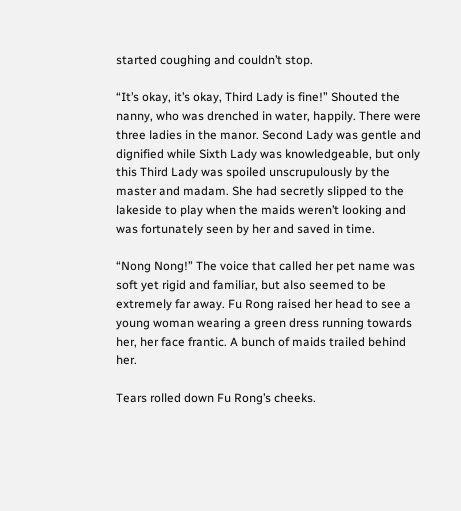started coughing and couldn’t stop.

“It’s okay, it’s okay, Third Lady is fine!” Shouted the nanny, who was drenched in water, happily. There were three ladies in the manor. Second Lady was gentle and dignified while Sixth Lady was knowledgeable, but only this Third Lady was spoiled unscrupulously by the master and madam. She had secretly slipped to the lakeside to play when the maids weren’t looking and was fortunately seen by her and saved in time.

“Nong Nong!” The voice that called her pet name was soft yet rigid and familiar, but also seemed to be extremely far away. Fu Rong raised her head to see a young woman wearing a green dress running towards her, her face frantic. A bunch of maids trailed behind her.

Tears rolled down Fu Rong’s cheeks.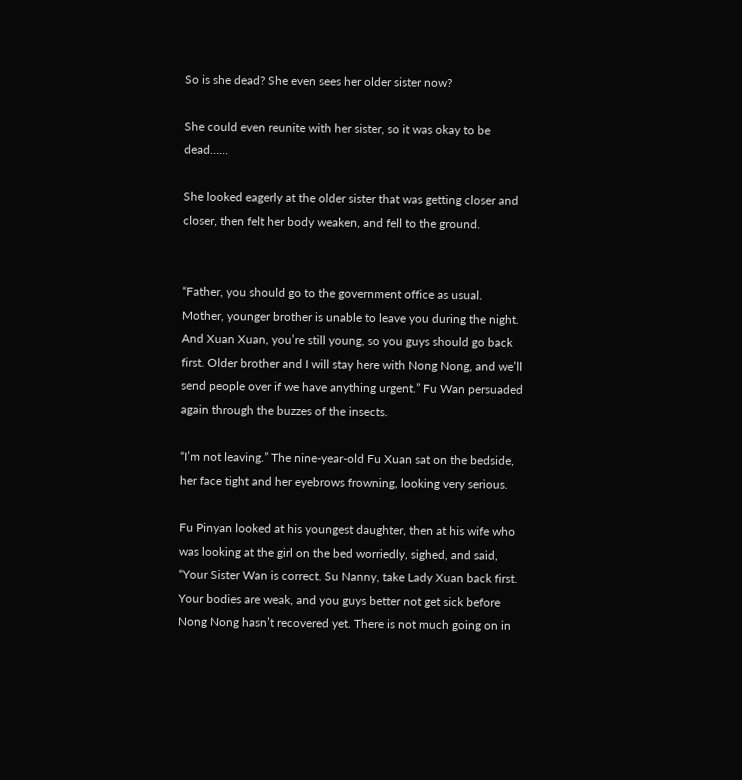So is she dead? She even sees her older sister now?

She could even reunite with her sister, so it was okay to be dead……

She looked eagerly at the older sister that was getting closer and closer, then felt her body weaken, and fell to the ground.


“Father, you should go to the government office as usual. Mother, younger brother is unable to leave you during the night. And Xuan Xuan, you’re still young, so you guys should go back first. Older brother and I will stay here with Nong Nong, and we’ll send people over if we have anything urgent.” Fu Wan persuaded again through the buzzes of the insects.

“I’m not leaving.” The nine-year-old Fu Xuan sat on the bedside, her face tight and her eyebrows frowning, looking very serious.

Fu Pinyan looked at his youngest daughter, then at his wife who was looking at the girl on the bed worriedly, sighed, and said, “Your Sister Wan is correct. Su Nanny, take Lady Xuan back first. Your bodies are weak, and you guys better not get sick before Nong Nong hasn’t recovered yet. There is not much going on in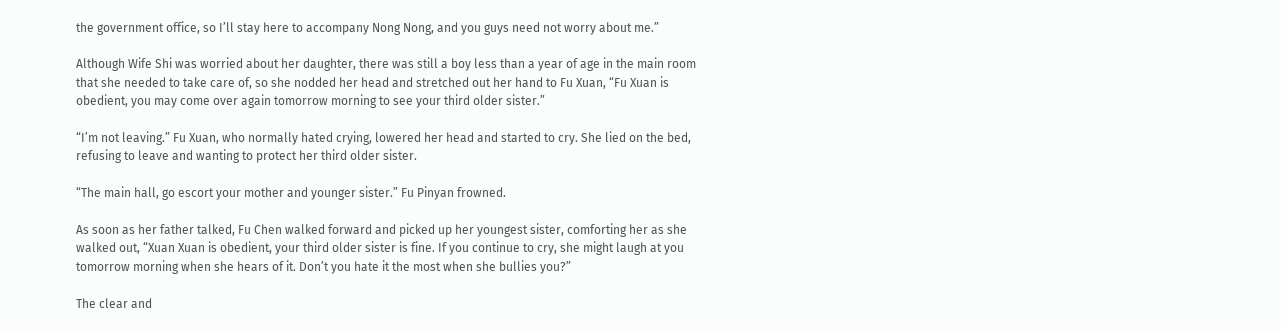the government office, so I’ll stay here to accompany Nong Nong, and you guys need not worry about me.”

Although Wife Shi was worried about her daughter, there was still a boy less than a year of age in the main room that she needed to take care of, so she nodded her head and stretched out her hand to Fu Xuan, “Fu Xuan is obedient, you may come over again tomorrow morning to see your third older sister.”

“I’m not leaving.” Fu Xuan, who normally hated crying, lowered her head and started to cry. She lied on the bed, refusing to leave and wanting to protect her third older sister.

“The main hall, go escort your mother and younger sister.” Fu Pinyan frowned.

As soon as her father talked, Fu Chen walked forward and picked up her youngest sister, comforting her as she walked out, “Xuan Xuan is obedient, your third older sister is fine. If you continue to cry, she might laugh at you tomorrow morning when she hears of it. Don’t you hate it the most when she bullies you?”

The clear and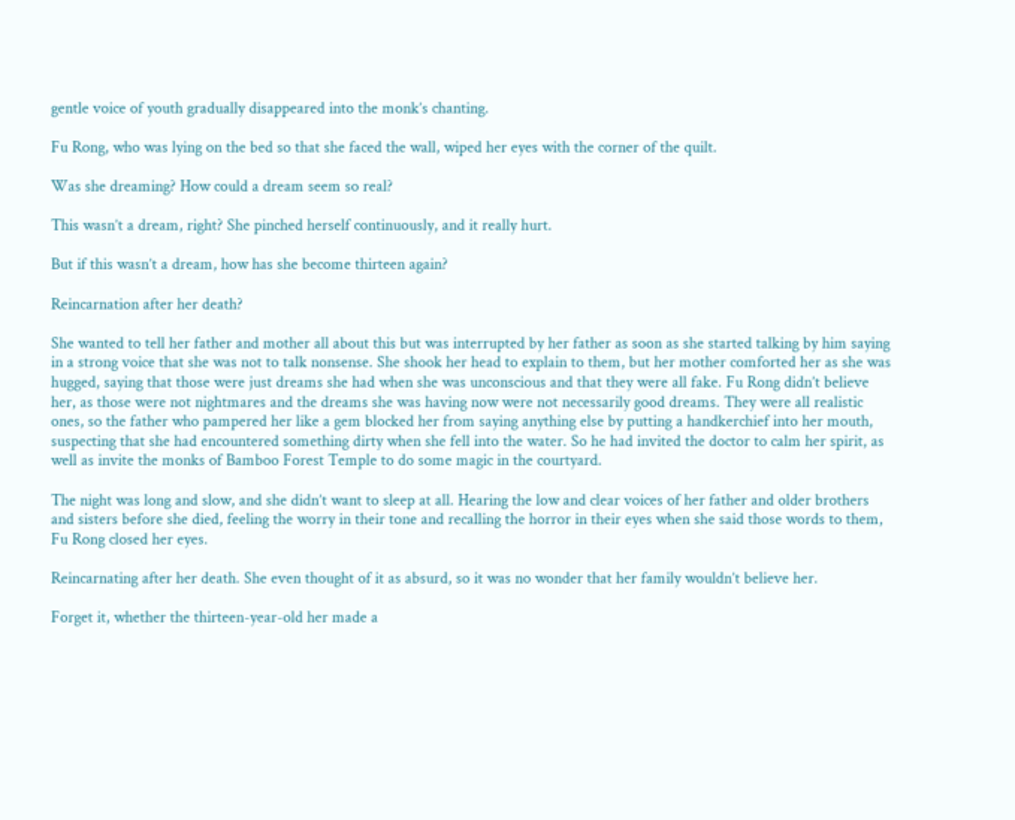gentle voice of youth gradually disappeared into the monk’s chanting.

Fu Rong, who was lying on the bed so that she faced the wall, wiped her eyes with the corner of the quilt.

Was she dreaming? How could a dream seem so real?

This wasn’t a dream, right? She pinched herself continuously, and it really hurt.

But if this wasn’t a dream, how has she become thirteen again?

Reincarnation after her death?

She wanted to tell her father and mother all about this but was interrupted by her father as soon as she started talking by him saying in a strong voice that she was not to talk nonsense. She shook her head to explain to them, but her mother comforted her as she was hugged, saying that those were just dreams she had when she was unconscious and that they were all fake. Fu Rong didn’t believe her, as those were not nightmares and the dreams she was having now were not necessarily good dreams. They were all realistic ones, so the father who pampered her like a gem blocked her from saying anything else by putting a handkerchief into her mouth, suspecting that she had encountered something dirty when she fell into the water. So he had invited the doctor to calm her spirit, as well as invite the monks of Bamboo Forest Temple to do some magic in the courtyard.

The night was long and slow, and she didn’t want to sleep at all. Hearing the low and clear voices of her father and older brothers and sisters before she died, feeling the worry in their tone and recalling the horror in their eyes when she said those words to them, Fu Rong closed her eyes.

Reincarnating after her death. She even thought of it as absurd, so it was no wonder that her family wouldn’t believe her.

Forget it, whether the thirteen-year-old her made a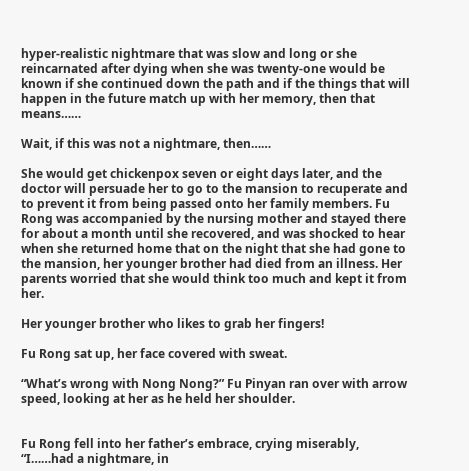hyper-realistic nightmare that was slow and long or she reincarnated after dying when she was twenty-one would be known if she continued down the path and if the things that will happen in the future match up with her memory, then that means……

Wait, if this was not a nightmare, then……

She would get chickenpox seven or eight days later, and the doctor will persuade her to go to the mansion to recuperate and to prevent it from being passed onto her family members. Fu Rong was accompanied by the nursing mother and stayed there for about a month until she recovered, and was shocked to hear when she returned home that on the night that she had gone to the mansion, her younger brother had died from an illness. Her parents worried that she would think too much and kept it from her.

Her younger brother who likes to grab her fingers!

Fu Rong sat up, her face covered with sweat.

“What’s wrong with Nong Nong?” Fu Pinyan ran over with arrow speed, looking at her as he held her shoulder.


Fu Rong fell into her father’s embrace, crying miserably, “I……had a nightmare, in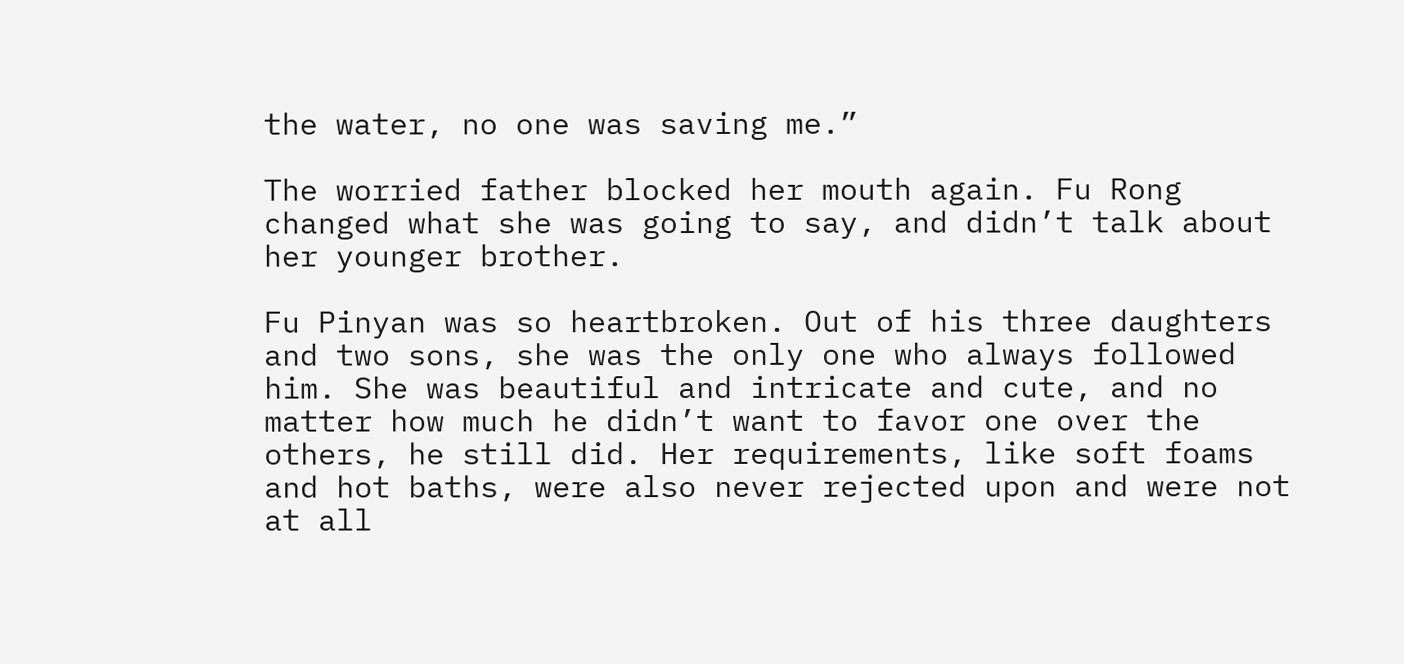the water, no one was saving me.”

The worried father blocked her mouth again. Fu Rong changed what she was going to say, and didn’t talk about her younger brother.

Fu Pinyan was so heartbroken. Out of his three daughters and two sons, she was the only one who always followed him. She was beautiful and intricate and cute, and no matter how much he didn’t want to favor one over the others, he still did. Her requirements, like soft foams and hot baths, were also never rejected upon and were not at all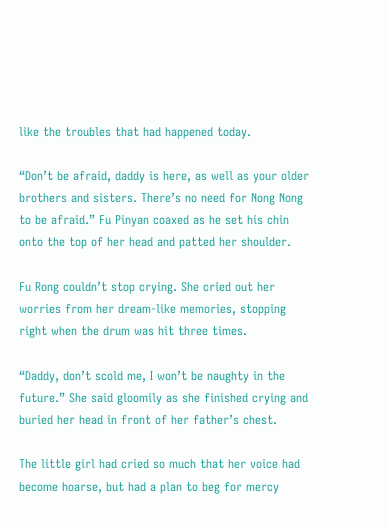like the troubles that had happened today.

“Don’t be afraid, daddy is here, as well as your older brothers and sisters. There’s no need for Nong Nong to be afraid.” Fu Pinyan coaxed as he set his chin onto the top of her head and patted her shoulder.

Fu Rong couldn’t stop crying. She cried out her worries from her dream-like memories, stopping right when the drum was hit three times.

“Daddy, don’t scold me, I won’t be naughty in the future.” She said gloomily as she finished crying and buried her head in front of her father’s chest.

The little girl had cried so much that her voice had become hoarse, but had a plan to beg for mercy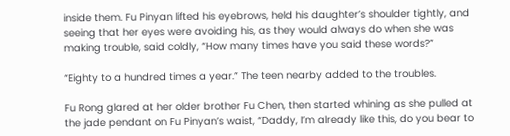inside them. Fu Pinyan lifted his eyebrows, held his daughter’s shoulder tightly, and seeing that her eyes were avoiding his, as they would always do when she was making trouble, said coldly, “How many times have you said these words?”

“Eighty to a hundred times a year.” The teen nearby added to the troubles.

Fu Rong glared at her older brother Fu Chen, then started whining as she pulled at the jade pendant on Fu Pinyan’s waist, “Daddy, I’m already like this, do you bear to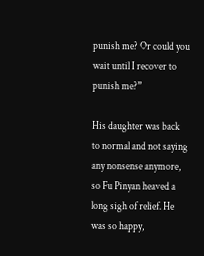punish me? Or could you wait until I recover to punish me?”

His daughter was back to normal and not saying any nonsense anymore, so Fu Pinyan heaved a long sigh of relief. He was so happy,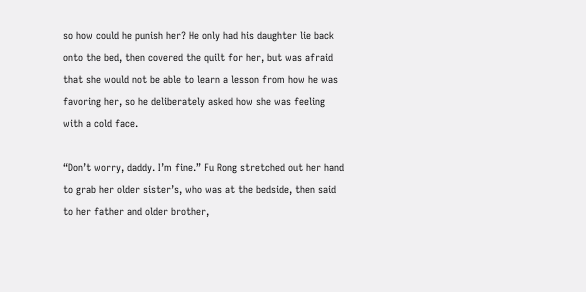so how could he punish her? He only had his daughter lie back onto the bed, then covered the quilt for her, but was afraid that she would not be able to learn a lesson from how he was favoring her, so he deliberately asked how she was feeling with a cold face.

“Don’t worry, daddy. I’m fine.” Fu Rong stretched out her hand to grab her older sister’s, who was at the bedside, then said to her father and older brother,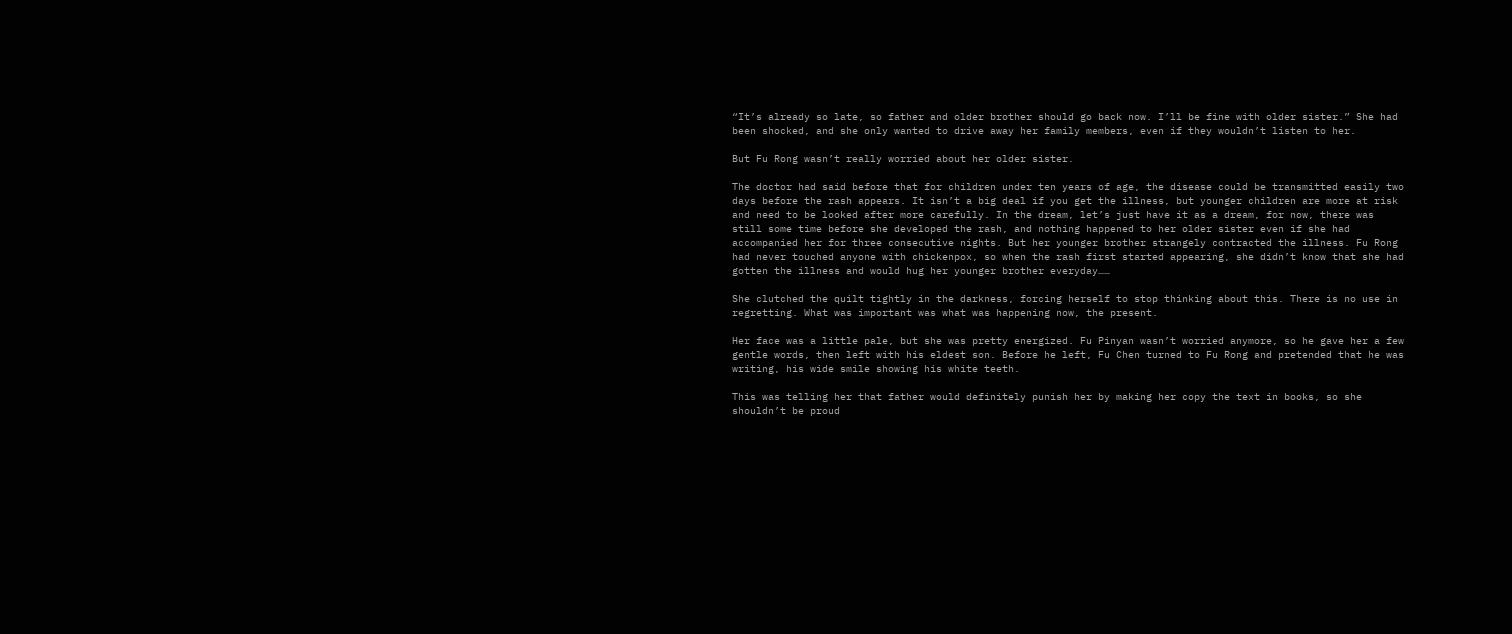“It’s already so late, so father and older brother should go back now. I’ll be fine with older sister.” She had been shocked, and she only wanted to drive away her family members, even if they wouldn’t listen to her.

But Fu Rong wasn’t really worried about her older sister.

The doctor had said before that for children under ten years of age, the disease could be transmitted easily two days before the rash appears. It isn’t a big deal if you get the illness, but younger children are more at risk and need to be looked after more carefully. In the dream, let’s just have it as a dream, for now, there was still some time before she developed the rash, and nothing happened to her older sister even if she had accompanied her for three consecutive nights. But her younger brother strangely contracted the illness. Fu Rong had never touched anyone with chickenpox, so when the rash first started appearing, she didn’t know that she had gotten the illness and would hug her younger brother everyday……

She clutched the quilt tightly in the darkness, forcing herself to stop thinking about this. There is no use in regretting. What was important was what was happening now, the present.

Her face was a little pale, but she was pretty energized. Fu Pinyan wasn’t worried anymore, so he gave her a few gentle words, then left with his eldest son. Before he left, Fu Chen turned to Fu Rong and pretended that he was writing, his wide smile showing his white teeth.

This was telling her that father would definitely punish her by making her copy the text in books, so she shouldn’t be proud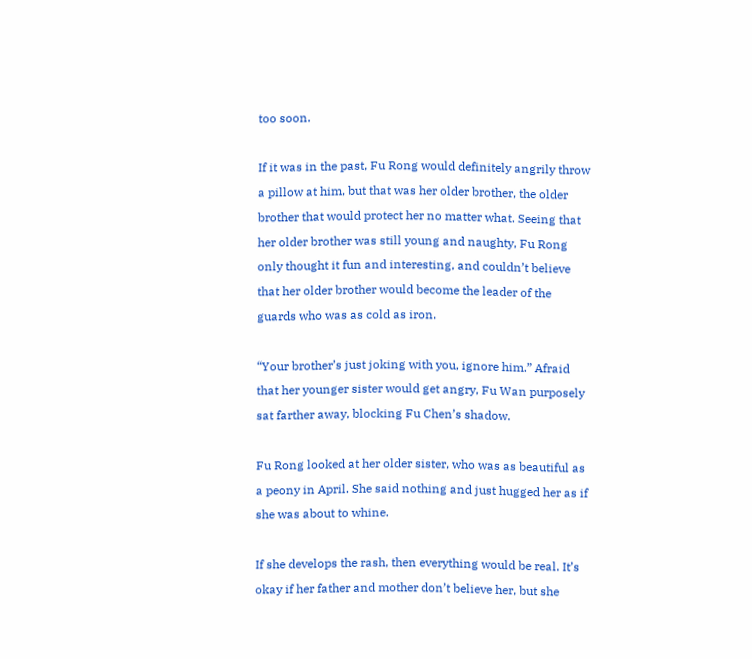too soon.

If it was in the past, Fu Rong would definitely angrily throw a pillow at him, but that was her older brother, the older brother that would protect her no matter what. Seeing that her older brother was still young and naughty, Fu Rong only thought it fun and interesting, and couldn’t believe that her older brother would become the leader of the guards who was as cold as iron.

“Your brother’s just joking with you, ignore him.” Afraid that her younger sister would get angry, Fu Wan purposely sat farther away, blocking Fu Chen’s shadow.

Fu Rong looked at her older sister, who was as beautiful as a peony in April. She said nothing and just hugged her as if she was about to whine.

If she develops the rash, then everything would be real. It’s okay if her father and mother don’t believe her, but she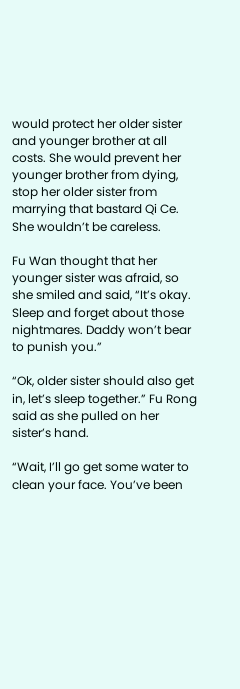would protect her older sister and younger brother at all costs. She would prevent her younger brother from dying, stop her older sister from marrying that bastard Qi Ce. She wouldn’t be careless.

Fu Wan thought that her younger sister was afraid, so she smiled and said, “It’s okay. Sleep and forget about those nightmares. Daddy won’t bear to punish you.”

“Ok, older sister should also get in, let’s sleep together.” Fu Rong said as she pulled on her sister’s hand.

“Wait, I’ll go get some water to clean your face. You’ve been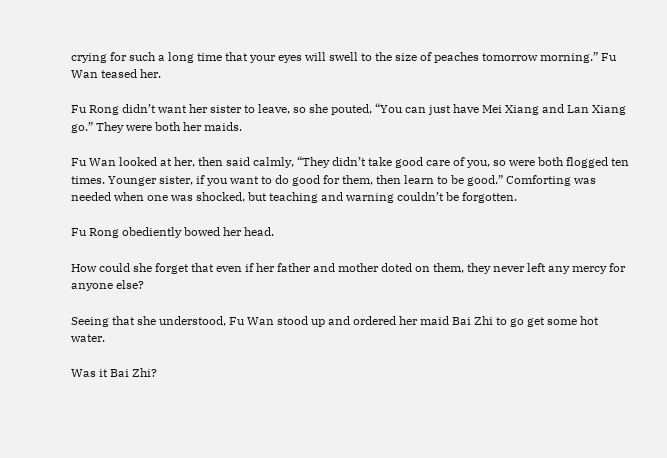crying for such a long time that your eyes will swell to the size of peaches tomorrow morning.” Fu Wan teased her.

Fu Rong didn’t want her sister to leave, so she pouted, “You can just have Mei Xiang and Lan Xiang go.” They were both her maids.

Fu Wan looked at her, then said calmly, “They didn’t take good care of you, so were both flogged ten times. Younger sister, if you want to do good for them, then learn to be good.” Comforting was needed when one was shocked, but teaching and warning couldn’t be forgotten.

Fu Rong obediently bowed her head.

How could she forget that even if her father and mother doted on them, they never left any mercy for anyone else?

Seeing that she understood, Fu Wan stood up and ordered her maid Bai Zhi to go get some hot water.

Was it Bai Zhi?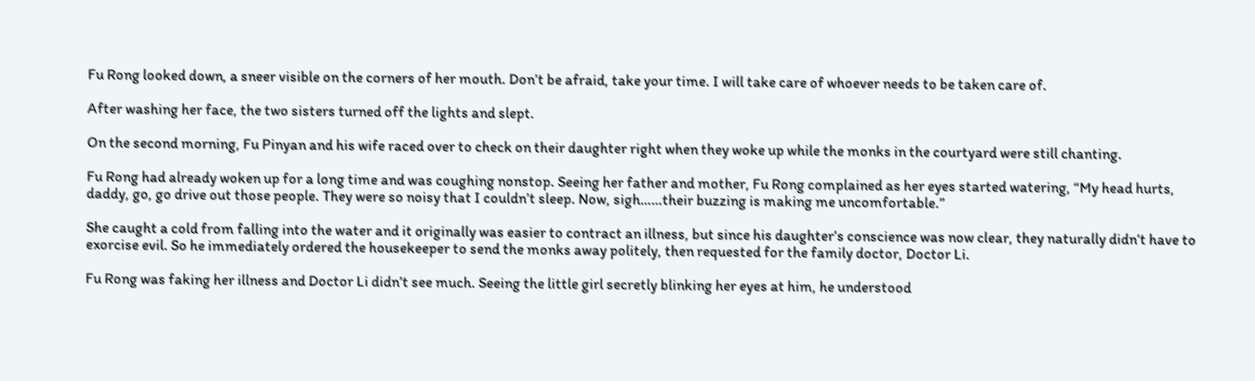Fu Rong looked down, a sneer visible on the corners of her mouth. Don’t be afraid, take your time. I will take care of whoever needs to be taken care of.

After washing her face, the two sisters turned off the lights and slept.

On the second morning, Fu Pinyan and his wife raced over to check on their daughter right when they woke up while the monks in the courtyard were still chanting.

Fu Rong had already woken up for a long time and was coughing nonstop. Seeing her father and mother, Fu Rong complained as her eyes started watering, “My head hurts, daddy, go, go drive out those people. They were so noisy that I couldn’t sleep. Now, sigh……their buzzing is making me uncomfortable.”

She caught a cold from falling into the water and it originally was easier to contract an illness, but since his daughter’s conscience was now clear, they naturally didn’t have to exorcise evil. So he immediately ordered the housekeeper to send the monks away politely, then requested for the family doctor, Doctor Li.

Fu Rong was faking her illness and Doctor Li didn’t see much. Seeing the little girl secretly blinking her eyes at him, he understood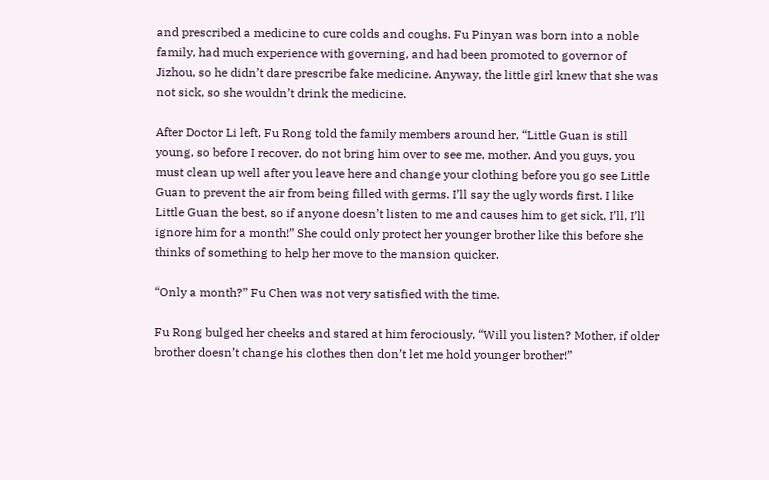and prescribed a medicine to cure colds and coughs. Fu Pinyan was born into a noble family, had much experience with governing, and had been promoted to governor of Jizhou, so he didn’t dare prescribe fake medicine. Anyway, the little girl knew that she was not sick, so she wouldn’t drink the medicine.

After Doctor Li left, Fu Rong told the family members around her, “Little Guan is still young, so before I recover, do not bring him over to see me, mother. And you guys, you must clean up well after you leave here and change your clothing before you go see Little Guan to prevent the air from being filled with germs. I’ll say the ugly words first. I like Little Guan the best, so if anyone doesn’t listen to me and causes him to get sick, I’ll, I’ll ignore him for a month!” She could only protect her younger brother like this before she thinks of something to help her move to the mansion quicker.

“Only a month?” Fu Chen was not very satisfied with the time.

Fu Rong bulged her cheeks and stared at him ferociously, “Will you listen? Mother, if older brother doesn’t change his clothes then don’t let me hold younger brother!”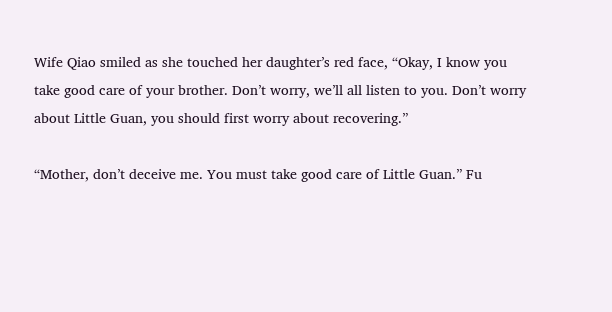Wife Qiao smiled as she touched her daughter’s red face, “Okay, I know you take good care of your brother. Don’t worry, we’ll all listen to you. Don’t worry about Little Guan, you should first worry about recovering.”

“Mother, don’t deceive me. You must take good care of Little Guan.” Fu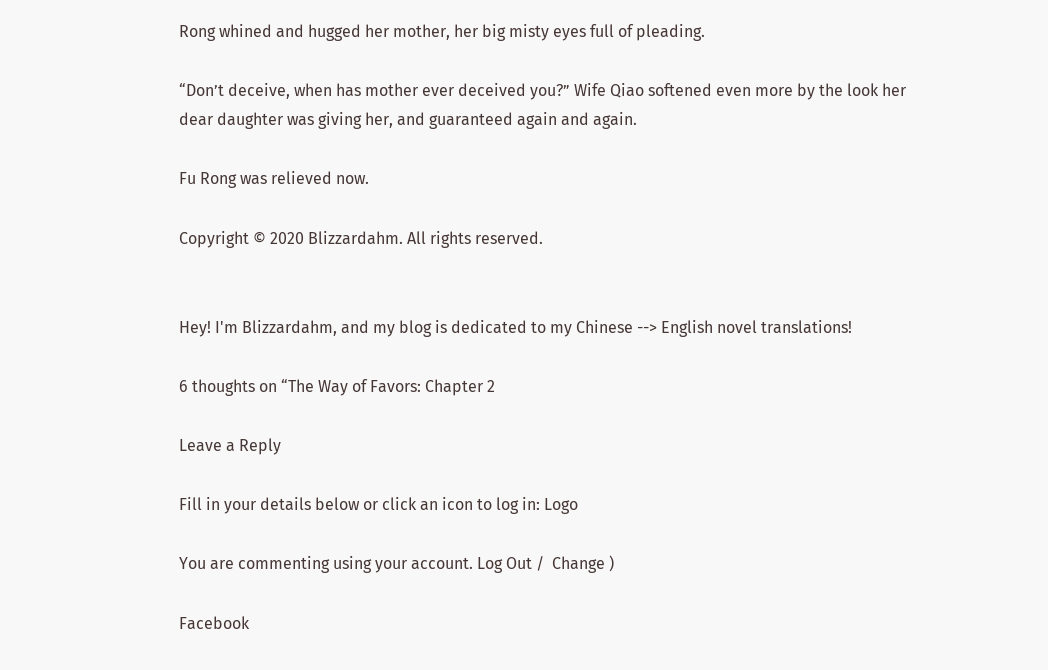Rong whined and hugged her mother, her big misty eyes full of pleading.

“Don’t deceive, when has mother ever deceived you?” Wife Qiao softened even more by the look her dear daughter was giving her, and guaranteed again and again.

Fu Rong was relieved now.

Copyright © 2020 Blizzardahm. All rights reserved.


Hey! I'm Blizzardahm, and my blog is dedicated to my Chinese --> English novel translations!

6 thoughts on “The Way of Favors: Chapter 2

Leave a Reply

Fill in your details below or click an icon to log in: Logo

You are commenting using your account. Log Out /  Change )

Facebook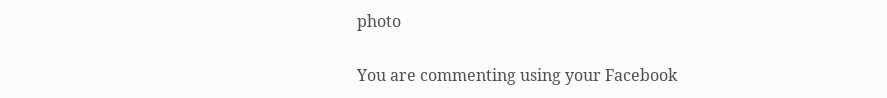photo

You are commenting using your Facebook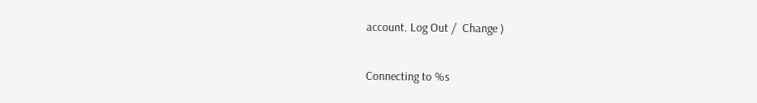account. Log Out /  Change )

Connecting to %s